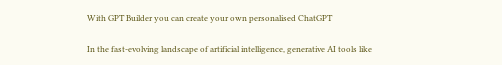With GPT Builder you can create your own personalised ChatGPT

In the fast-evolving landscape of artificial intelligence, generative AI tools like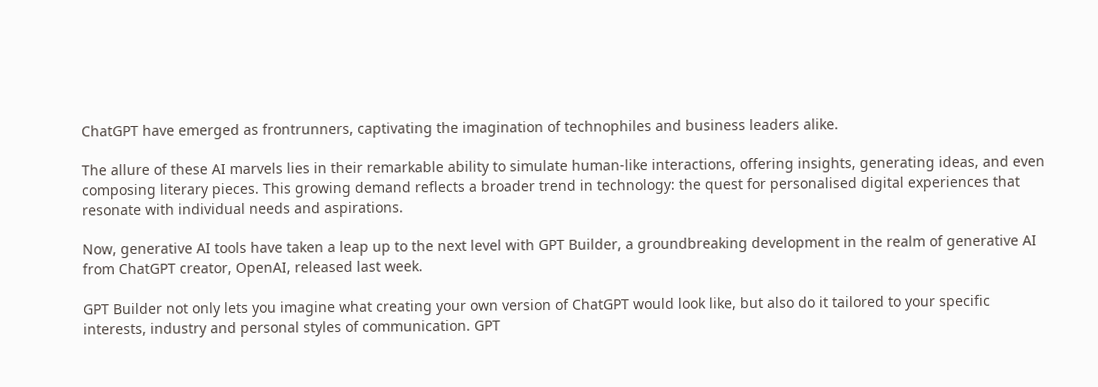ChatGPT have emerged as frontrunners, captivating the imagination of technophiles and business leaders alike.

The allure of these AI marvels lies in their remarkable ability to simulate human-like interactions, offering insights, generating ideas, and even composing literary pieces. This growing demand reflects a broader trend in technology: the quest for personalised digital experiences that resonate with individual needs and aspirations.

Now, generative AI tools have taken a leap up to the next level with GPT Builder, a groundbreaking development in the realm of generative AI from ChatGPT creator, OpenAI, released last week.

GPT Builder not only lets you imagine what creating your own version of ChatGPT would look like, but also do it tailored to your specific interests, industry and personal styles of communication. GPT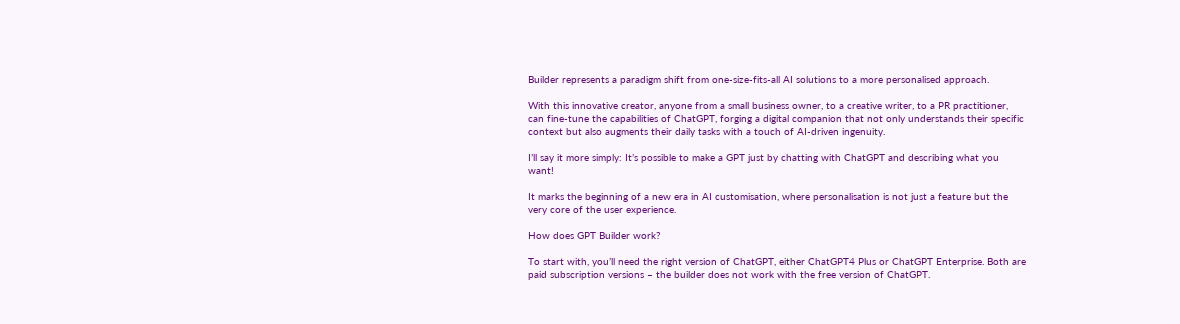Builder represents a paradigm shift from one-size-fits-all AI solutions to a more personalised approach.

With this innovative creator, anyone from a small business owner, to a creative writer, to a PR practitioner, can fine-tune the capabilities of ChatGPT, forging a digital companion that not only understands their specific context but also augments their daily tasks with a touch of AI-driven ingenuity.

I’ll say it more simply: It’s possible to make a GPT just by chatting with ChatGPT and describing what you want!

It marks the beginning of a new era in AI customisation, where personalisation is not just a feature but the very core of the user experience.

How does GPT Builder work?

To start with, you’ll need the right version of ChatGPT, either ChatGPT4 Plus or ChatGPT Enterprise. Both are paid subscription versions – the builder does not work with the free version of ChatGPT.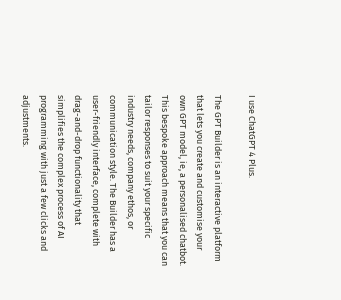I use ChatGPT 4 Plus.

The GPT Builder is an interactive platform that lets you create and customise your own GPT model, ie, a personalised chatbot. This bespoke approach means that you can tailor responses to suit your specific industry needs, company ethos, or communication style. The Builder has a user-friendly interface, complete with drag-and-drop functionality that simplifies the complex process of AI programming with just a few clicks and adjustments.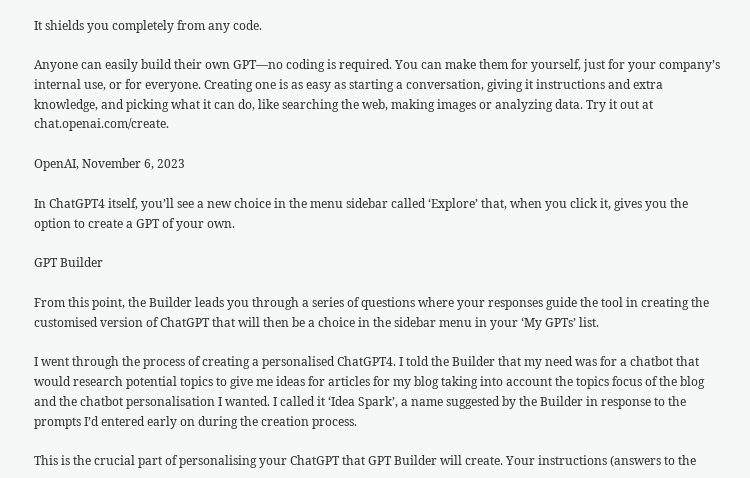It shields you completely from any code.

Anyone can easily build their own GPT—no coding is required. You can make them for yourself, just for your company’s internal use, or for everyone. Creating one is as easy as starting a conversation, giving it instructions and extra knowledge, and picking what it can do, like searching the web, making images or analyzing data. Try it out at chat.openai.com/create.

OpenAI, November 6, 2023

In ChatGPT4 itself, you’ll see a new choice in the menu sidebar called ‘Explore’ that, when you click it, gives you the option to create a GPT of your own.

GPT Builder

From this point, the Builder leads you through a series of questions where your responses guide the tool in creating the customised version of ChatGPT that will then be a choice in the sidebar menu in your ‘My GPTs’ list.

I went through the process of creating a personalised ChatGPT4. I told the Builder that my need was for a chatbot that would research potential topics to give me ideas for articles for my blog taking into account the topics focus of the blog and the chatbot personalisation I wanted. I called it ‘Idea Spark’, a name suggested by the Builder in response to the prompts I’d entered early on during the creation process.

This is the crucial part of personalising your ChatGPT that GPT Builder will create. Your instructions (answers to the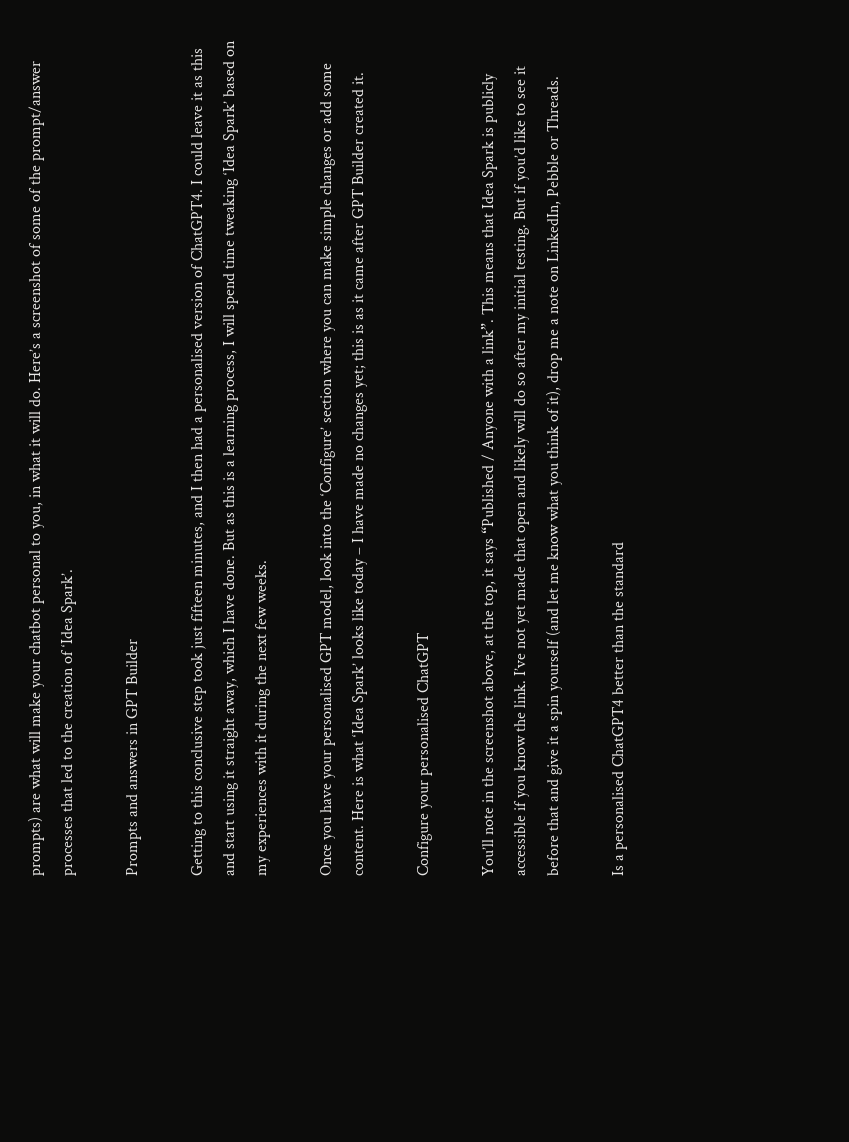prompts) are what will make your chatbot personal to you, in what it will do. Here’s a screenshot of some of the prompt/answer processes that led to the creation of ‘Idea Spark’.

Prompts and answers in GPT Builder

Getting to this conclusive step took just fifteen minutes, and I then had a personalised version of ChatGPT4. I could leave it as this and start using it straight away, which I have done. But as this is a learning process, I will spend time tweaking ‘Idea Spark’ based on my experiences with it during the next few weeks.

Once you have your personalised GPT model, look into the ‘Configure’ section where you can make simple changes or add some content. Here is what ‘Idea Spark’ looks like today – I have made no changes yet; this is as it came after GPT Builder created it.

Configure your personalised ChatGPT

You’ll note in the screenshot above, at the top, it says “Published / Anyone with a link”. This means that Idea Spark is publicly accessible if you know the link. I’ve not yet made that open and likely will do so after my initial testing. But if you’d like to see it before that and give it a spin yourself (and let me know what you think of it), drop me a note on LinkedIn, Pebble or Threads.

Is a personalised ChatGPT4 better than the standard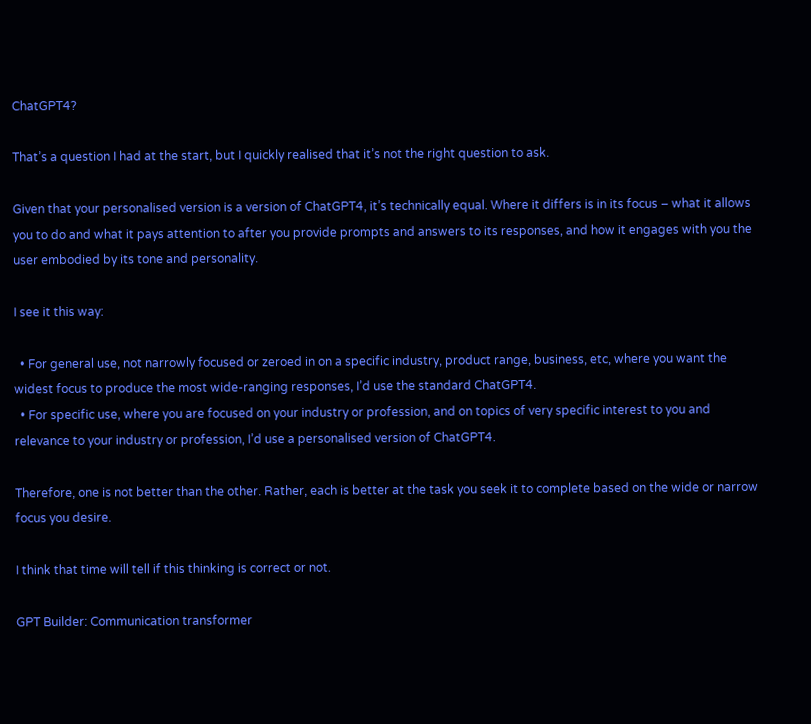ChatGPT4?

That’s a question I had at the start, but I quickly realised that it’s not the right question to ask.

Given that your personalised version is a version of ChatGPT4, it’s technically equal. Where it differs is in its focus – what it allows you to do and what it pays attention to after you provide prompts and answers to its responses, and how it engages with you the user embodied by its tone and personality.

I see it this way:

  • For general use, not narrowly focused or zeroed in on a specific industry, product range, business, etc, where you want the widest focus to produce the most wide-ranging responses, I’d use the standard ChatGPT4.
  • For specific use, where you are focused on your industry or profession, and on topics of very specific interest to you and relevance to your industry or profession, I’d use a personalised version of ChatGPT4.

Therefore, one is not better than the other. Rather, each is better at the task you seek it to complete based on the wide or narrow focus you desire.

I think that time will tell if this thinking is correct or not.

GPT Builder: Communication transformer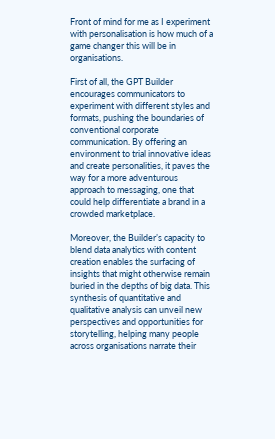Front of mind for me as I experiment with personalisation is how much of a game changer this will be in organisations.

First of all, the GPT Builder encourages communicators to experiment with different styles and formats, pushing the boundaries of conventional corporate communication. By offering an environment to trial innovative ideas and create personalities, it paves the way for a more adventurous approach to messaging, one that could help differentiate a brand in a crowded marketplace.

Moreover, the Builder’s capacity to blend data analytics with content creation enables the surfacing of insights that might otherwise remain buried in the depths of big data. This synthesis of quantitative and qualitative analysis can unveil new perspectives and opportunities for storytelling, helping many people across organisations narrate their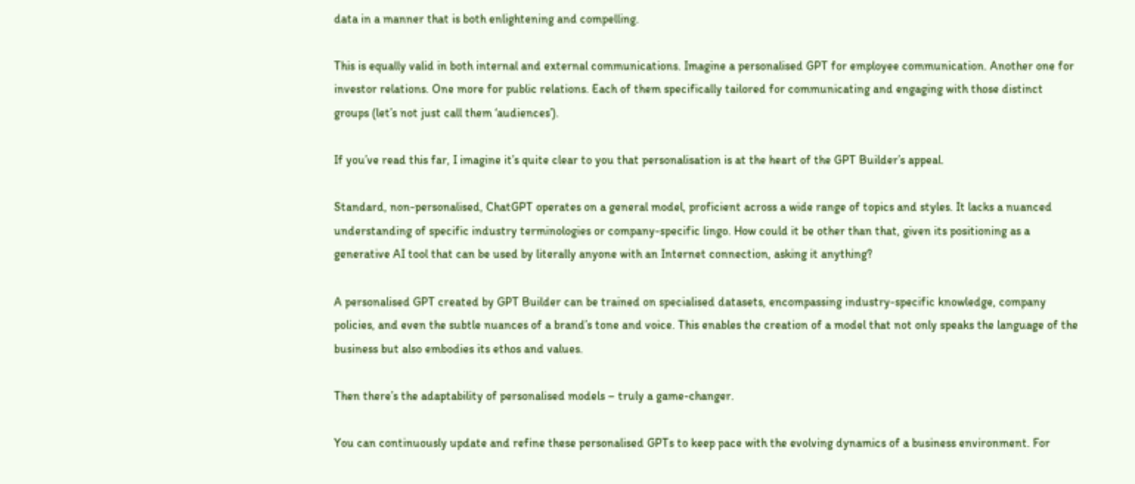data in a manner that is both enlightening and compelling.

This is equally valid in both internal and external communications. Imagine a personalised GPT for employee communication. Another one for investor relations. One more for public relations. Each of them specifically tailored for communicating and engaging with those distinct groups (let’s not just call them ‘audiences’).

If you’ve read this far, I imagine it’s quite clear to you that personalisation is at the heart of the GPT Builder’s appeal.

Standard, non-personalised, ChatGPT operates on a general model, proficient across a wide range of topics and styles. It lacks a nuanced understanding of specific industry terminologies or company-specific lingo. How could it be other than that, given its positioning as a generative AI tool that can be used by literally anyone with an Internet connection, asking it anything?

A personalised GPT created by GPT Builder can be trained on specialised datasets, encompassing industry-specific knowledge, company policies, and even the subtle nuances of a brand’s tone and voice. This enables the creation of a model that not only speaks the language of the business but also embodies its ethos and values.

Then there’s the adaptability of personalised models – truly a game-changer.

You can continuously update and refine these personalised GPTs to keep pace with the evolving dynamics of a business environment. For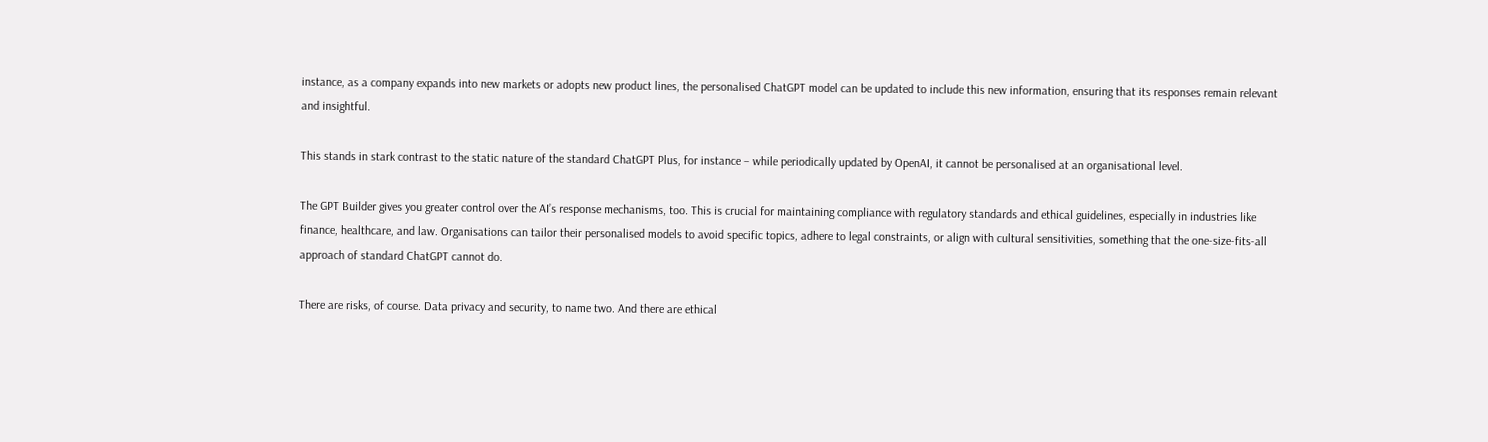instance, as a company expands into new markets or adopts new product lines, the personalised ChatGPT model can be updated to include this new information, ensuring that its responses remain relevant and insightful.

This stands in stark contrast to the static nature of the standard ChatGPT Plus, for instance – while periodically updated by OpenAI, it cannot be personalised at an organisational level.

The GPT Builder gives you greater control over the AI’s response mechanisms, too. This is crucial for maintaining compliance with regulatory standards and ethical guidelines, especially in industries like finance, healthcare, and law. Organisations can tailor their personalised models to avoid specific topics, adhere to legal constraints, or align with cultural sensitivities, something that the one-size-fits-all approach of standard ChatGPT cannot do.

There are risks, of course. Data privacy and security, to name two. And there are ethical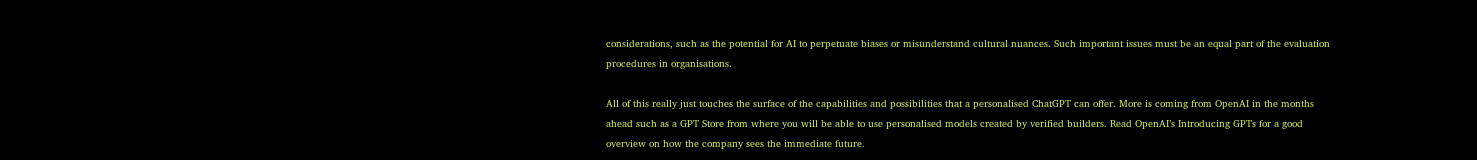considerations, such as the potential for AI to perpetuate biases or misunderstand cultural nuances. Such important issues must be an equal part of the evaluation procedures in organisations.

All of this really just touches the surface of the capabilities and possibilities that a personalised ChatGPT can offer. More is coming from OpenAI in the months ahead such as a GPT Store from where you will be able to use personalised models created by verified builders. Read OpenAI’s Introducing GPTs for a good overview on how the company sees the immediate future.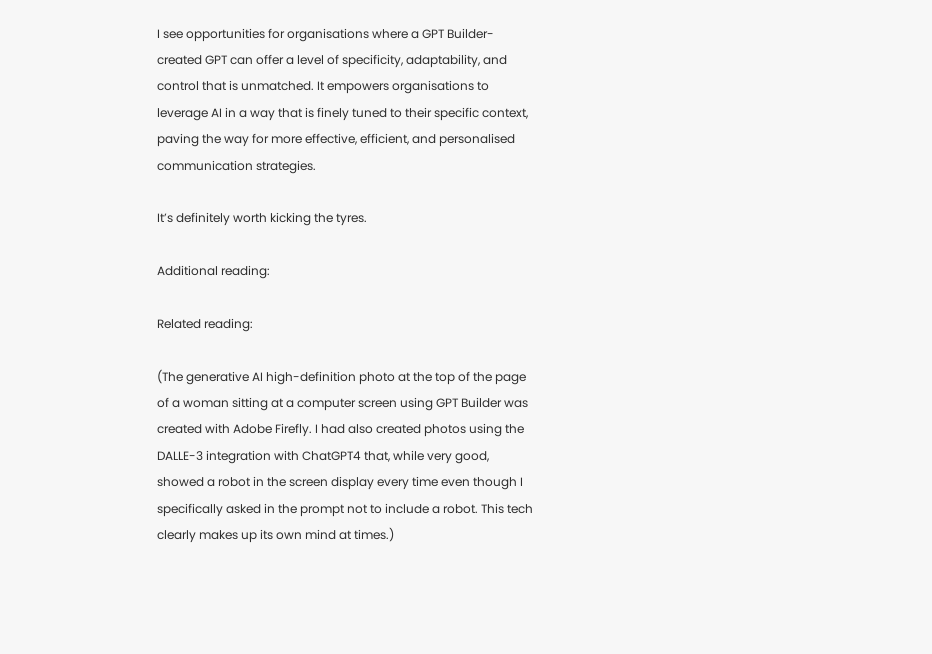I see opportunities for organisations where a GPT Builder-created GPT can offer a level of specificity, adaptability, and control that is unmatched. It empowers organisations to leverage AI in a way that is finely tuned to their specific context, paving the way for more effective, efficient, and personalised communication strategies.

It’s definitely worth kicking the tyres.

Additional reading:

Related reading:

(The generative AI high-definition photo at the top of the page of a woman sitting at a computer screen using GPT Builder was created with Adobe Firefly. I had also created photos using the DALLE-3 integration with ChatGPT4 that, while very good, showed a robot in the screen display every time even though I specifically asked in the prompt not to include a robot. This tech clearly makes up its own mind at times.)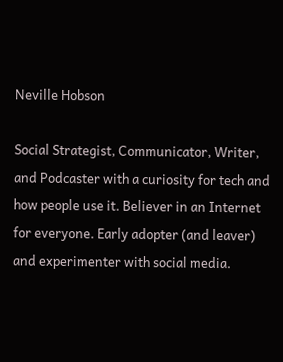Neville Hobson

Social Strategist, Communicator, Writer, and Podcaster with a curiosity for tech and how people use it. Believer in an Internet for everyone. Early adopter (and leaver) and experimenter with social media.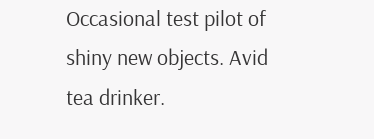Occasional test pilot of shiny new objects. Avid tea drinker.